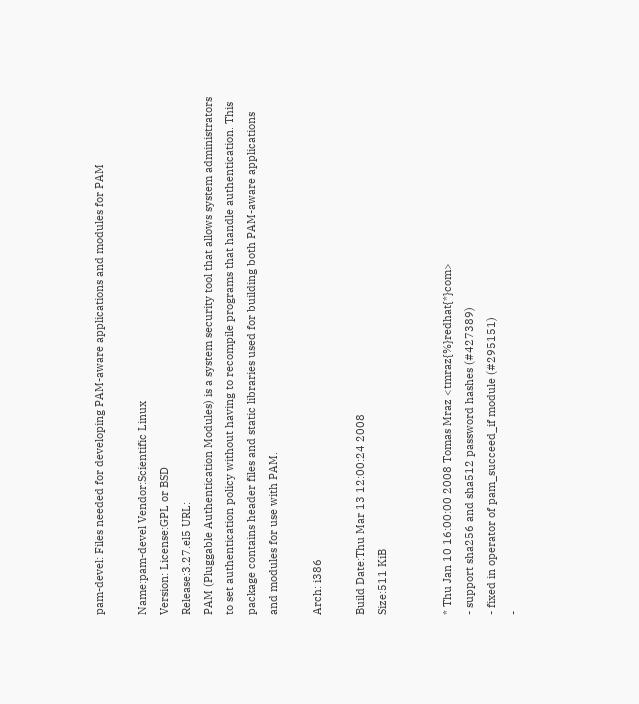pam-devel: Files needed for developing PAM-aware applications and modules for PAM

Name:pam-devel Vendor:Scientific Linux
Version: License:GPL or BSD
Release:3.27.el5 URL:
PAM (Pluggable Authentication Modules) is a system security tool that allows system administrators to set authentication policy without having to recompile programs that handle authentication. This package contains header files and static libraries used for building both PAM-aware applications and modules for use with PAM.

Arch: i386

Build Date:Thu Mar 13 12:00:24 2008
Size:511 KiB


* Thu Jan 10 16:00:00 2008 Tomas Mraz <tmraz{%}redhat{*}com>
- support sha256 and sha512 password hashes (#427389)
- fixed in operator of pam_succeed_if module (#295151)
-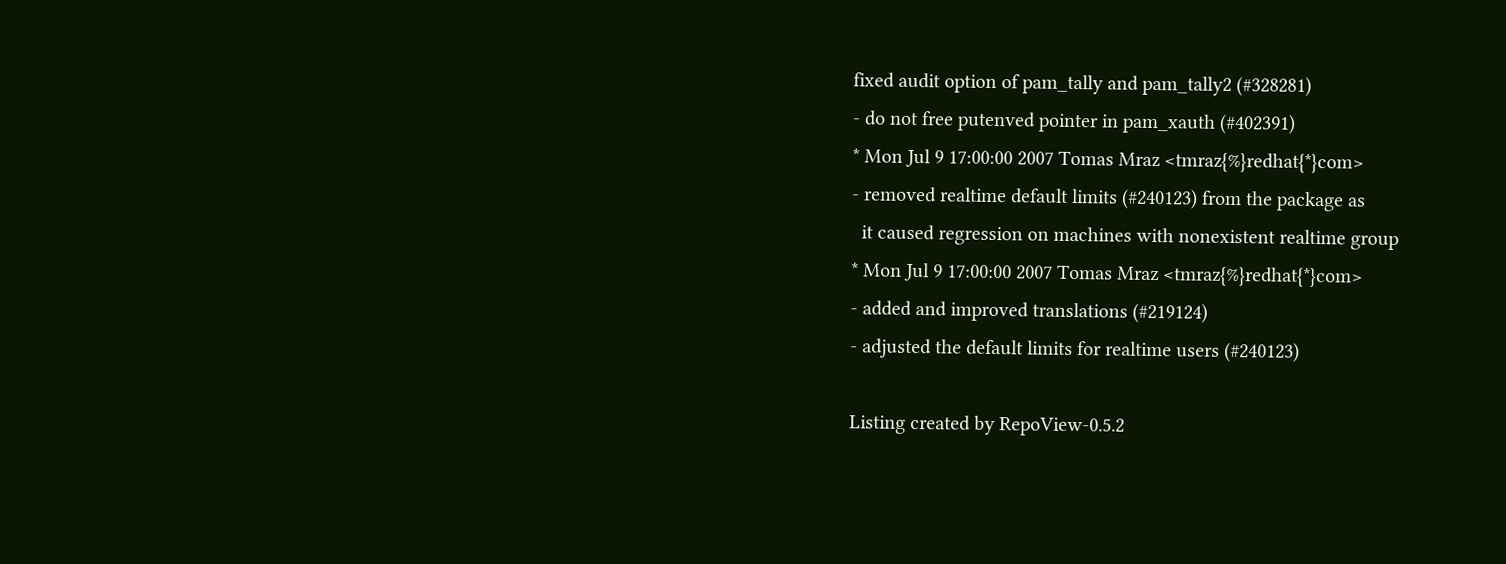fixed audit option of pam_tally and pam_tally2 (#328281)
- do not free putenved pointer in pam_xauth (#402391)
* Mon Jul 9 17:00:00 2007 Tomas Mraz <tmraz{%}redhat{*}com>
- removed realtime default limits (#240123) from the package as
  it caused regression on machines with nonexistent realtime group
* Mon Jul 9 17:00:00 2007 Tomas Mraz <tmraz{%}redhat{*}com>
- added and improved translations (#219124)
- adjusted the default limits for realtime users (#240123)

Listing created by RepoView-0.5.2